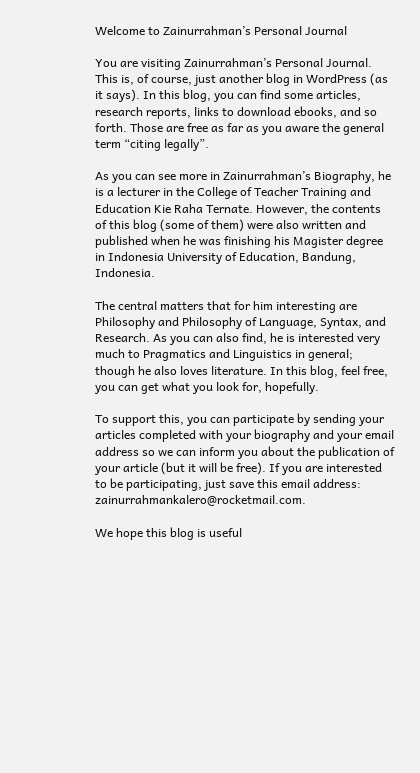Welcome to Zainurrahman’s Personal Journal

You are visiting Zainurrahman’s Personal Journal. This is, of course, just another blog in WordPress (as it says). In this blog, you can find some articles, research reports, links to download ebooks, and so forth. Those are free as far as you aware the general term “citing legally”.

As you can see more in Zainurrahman’s Biography, he is a lecturer in the College of Teacher Training and Education Kie Raha Ternate. However, the contents of this blog (some of them) were also written and published when he was finishing his Magister degree in Indonesia University of Education, Bandung, Indonesia.

The central matters that for him interesting are Philosophy and Philosophy of Language, Syntax, and Research. As you can also find, he is interested very much to Pragmatics and Linguistics in general; though he also loves literature. In this blog, feel free, you can get what you look for, hopefully.

To support this, you can participate by sending your articles completed with your biography and your email address so we can inform you about the publication of your article (but it will be free). If you are interested to be participating, just save this email address: zainurrahmankalero@rocketmail.com.

We hope this blog is useful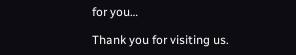for you…

Thank you for visiting us.